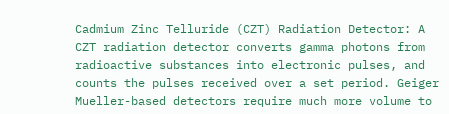Cadmium Zinc Telluride (CZT) Radiation Detector: A CZT radiation detector converts gamma photons from radioactive substances into electronic pulses, and counts the pulses received over a set period. Geiger Mueller-based detectors require much more volume to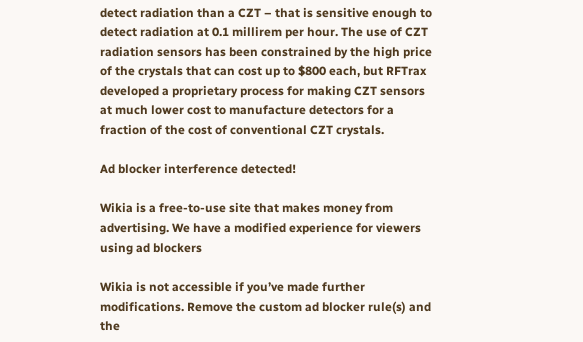detect radiation than a CZT – that is sensitive enough to detect radiation at 0.1 millirem per hour. The use of CZT radiation sensors has been constrained by the high price of the crystals that can cost up to $800 each, but RFTrax developed a proprietary process for making CZT sensors at much lower cost to manufacture detectors for a fraction of the cost of conventional CZT crystals.

Ad blocker interference detected!

Wikia is a free-to-use site that makes money from advertising. We have a modified experience for viewers using ad blockers

Wikia is not accessible if you’ve made further modifications. Remove the custom ad blocker rule(s) and the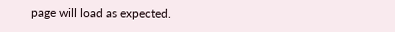page will load as expected.